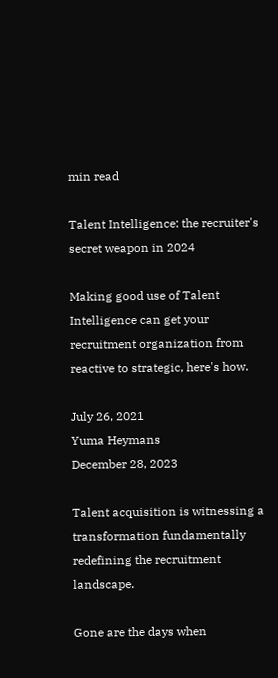min read

Talent Intelligence: the recruiter's secret weapon in 2024

Making good use of Talent Intelligence can get your recruitment organization from reactive to strategic, here's how.

July 26, 2021
Yuma Heymans
December 28, 2023

Talent acquisition is witnessing a transformation fundamentally redefining the recruitment landscape.

Gone are the days when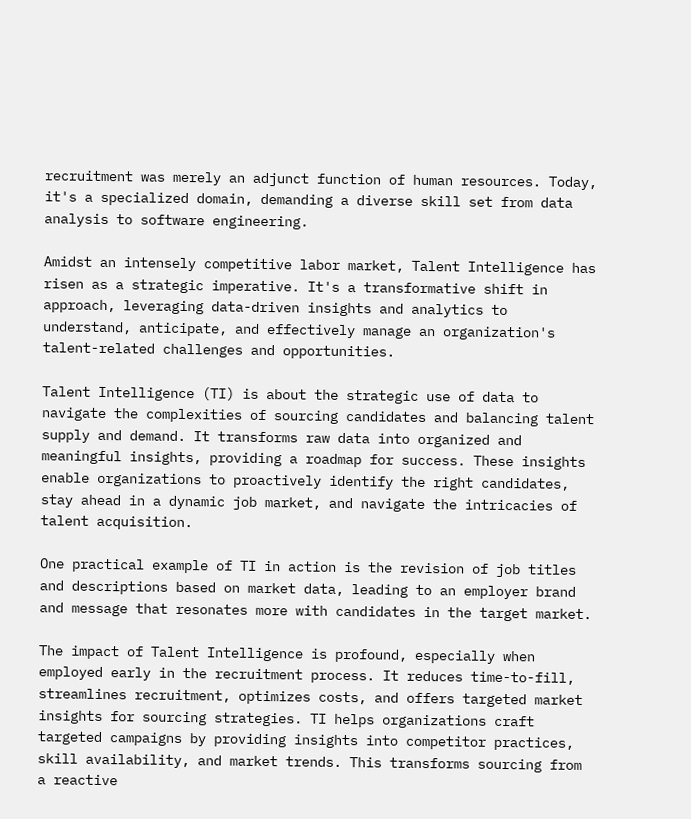recruitment was merely an adjunct function of human resources. Today, it's a specialized domain, demanding a diverse skill set from data analysis to software engineering.

Amidst an intensely competitive labor market, Talent Intelligence has risen as a strategic imperative. It's a transformative shift in approach, leveraging data-driven insights and analytics to understand, anticipate, and effectively manage an organization's talent-related challenges and opportunities.

Talent Intelligence (TI) is about the strategic use of data to navigate the complexities of sourcing candidates and balancing talent supply and demand. It transforms raw data into organized and meaningful insights, providing a roadmap for success. These insights enable organizations to proactively identify the right candidates, stay ahead in a dynamic job market, and navigate the intricacies of talent acquisition.

One practical example of TI in action is the revision of job titles and descriptions based on market data, leading to an employer brand and message that resonates more with candidates in the target market.

The impact of Talent Intelligence is profound, especially when employed early in the recruitment process. It reduces time-to-fill, streamlines recruitment, optimizes costs, and offers targeted market insights for sourcing strategies. TI helps organizations craft targeted campaigns by providing insights into competitor practices, skill availability, and market trends. This transforms sourcing from a reactive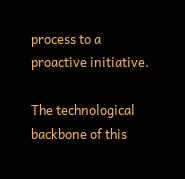process to a proactive initiative.

The technological backbone of this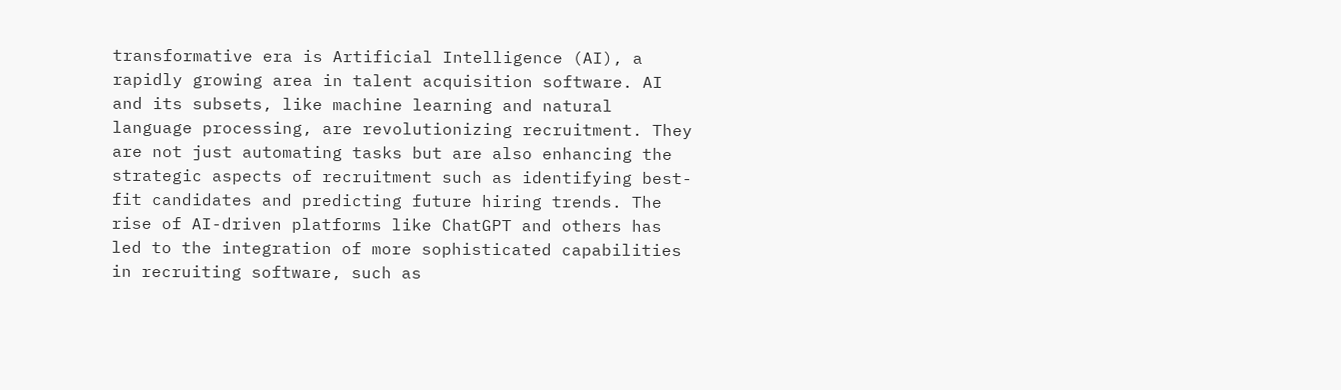transformative era is Artificial Intelligence (AI), a rapidly growing area in talent acquisition software. AI and its subsets, like machine learning and natural language processing, are revolutionizing recruitment. They are not just automating tasks but are also enhancing the strategic aspects of recruitment such as identifying best-fit candidates and predicting future hiring trends. The rise of AI-driven platforms like ChatGPT and others has led to the integration of more sophisticated capabilities in recruiting software, such as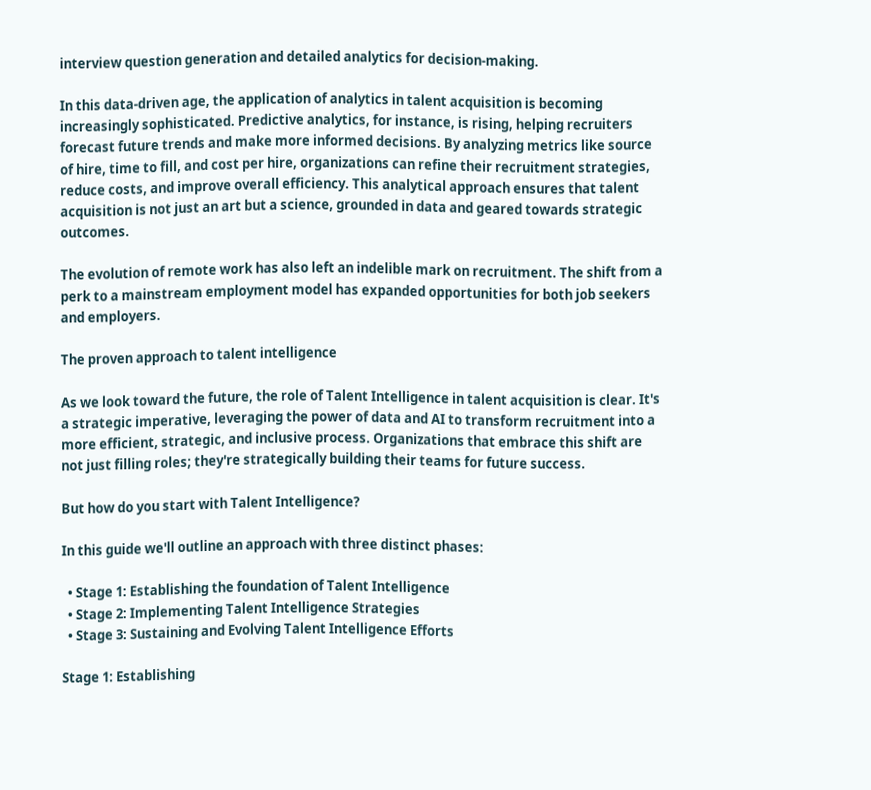interview question generation and detailed analytics for decision-making.

In this data-driven age, the application of analytics in talent acquisition is becoming increasingly sophisticated. Predictive analytics, for instance, is rising, helping recruiters forecast future trends and make more informed decisions. By analyzing metrics like source of hire, time to fill, and cost per hire, organizations can refine their recruitment strategies, reduce costs, and improve overall efficiency. This analytical approach ensures that talent acquisition is not just an art but a science, grounded in data and geared towards strategic outcomes.

The evolution of remote work has also left an indelible mark on recruitment. The shift from a perk to a mainstream employment model has expanded opportunities for both job seekers and employers.

The proven approach to talent intelligence

As we look toward the future, the role of Talent Intelligence in talent acquisition is clear. It's a strategic imperative, leveraging the power of data and AI to transform recruitment into a more efficient, strategic, and inclusive process. Organizations that embrace this shift are not just filling roles; they're strategically building their teams for future success.

But how do you start with Talent Intelligence?

In this guide we'll outline an approach with three distinct phases:

  • Stage 1: Establishing the foundation of Talent Intelligence
  • Stage 2: Implementing Talent Intelligence Strategies
  • Stage 3: Sustaining and Evolving Talent Intelligence Efforts

Stage 1: Establishing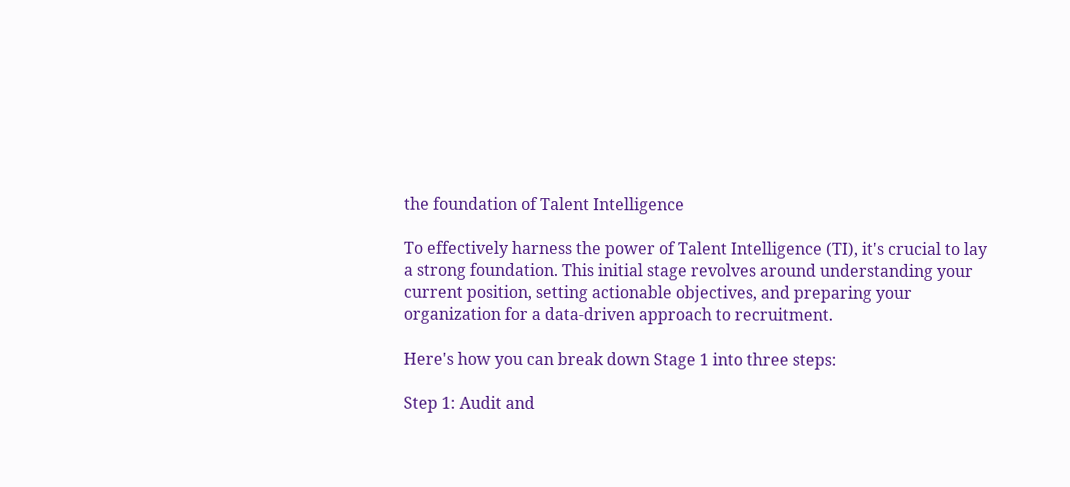the foundation of Talent Intelligence

To effectively harness the power of Talent Intelligence (TI), it's crucial to lay a strong foundation. This initial stage revolves around understanding your current position, setting actionable objectives, and preparing your organization for a data-driven approach to recruitment.

Here's how you can break down Stage 1 into three steps:

Step 1: Audit and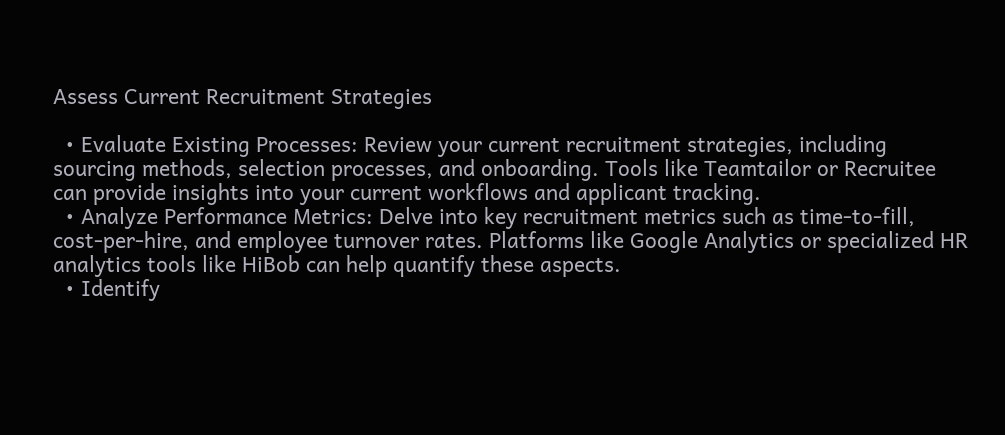Assess Current Recruitment Strategies

  • Evaluate Existing Processes: Review your current recruitment strategies, including sourcing methods, selection processes, and onboarding. Tools like Teamtailor or Recruitee can provide insights into your current workflows and applicant tracking.
  • Analyze Performance Metrics: Delve into key recruitment metrics such as time-to-fill, cost-per-hire, and employee turnover rates. Platforms like Google Analytics or specialized HR analytics tools like HiBob can help quantify these aspects.
  • Identify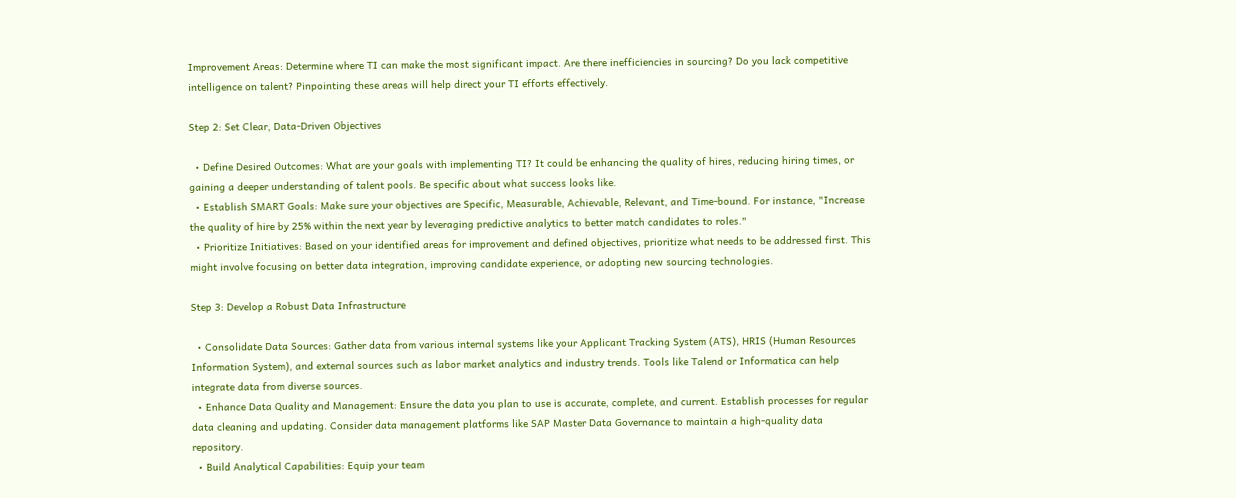Improvement Areas: Determine where TI can make the most significant impact. Are there inefficiencies in sourcing? Do you lack competitive intelligence on talent? Pinpointing these areas will help direct your TI efforts effectively.

Step 2: Set Clear, Data-Driven Objectives

  • Define Desired Outcomes: What are your goals with implementing TI? It could be enhancing the quality of hires, reducing hiring times, or gaining a deeper understanding of talent pools. Be specific about what success looks like.
  • Establish SMART Goals: Make sure your objectives are Specific, Measurable, Achievable, Relevant, and Time-bound. For instance, "Increase the quality of hire by 25% within the next year by leveraging predictive analytics to better match candidates to roles."
  • Prioritize Initiatives: Based on your identified areas for improvement and defined objectives, prioritize what needs to be addressed first. This might involve focusing on better data integration, improving candidate experience, or adopting new sourcing technologies.

Step 3: Develop a Robust Data Infrastructure

  • Consolidate Data Sources: Gather data from various internal systems like your Applicant Tracking System (ATS), HRIS (Human Resources Information System), and external sources such as labor market analytics and industry trends. Tools like Talend or Informatica can help integrate data from diverse sources.
  • Enhance Data Quality and Management: Ensure the data you plan to use is accurate, complete, and current. Establish processes for regular data cleaning and updating. Consider data management platforms like SAP Master Data Governance to maintain a high-quality data repository.
  • Build Analytical Capabilities: Equip your team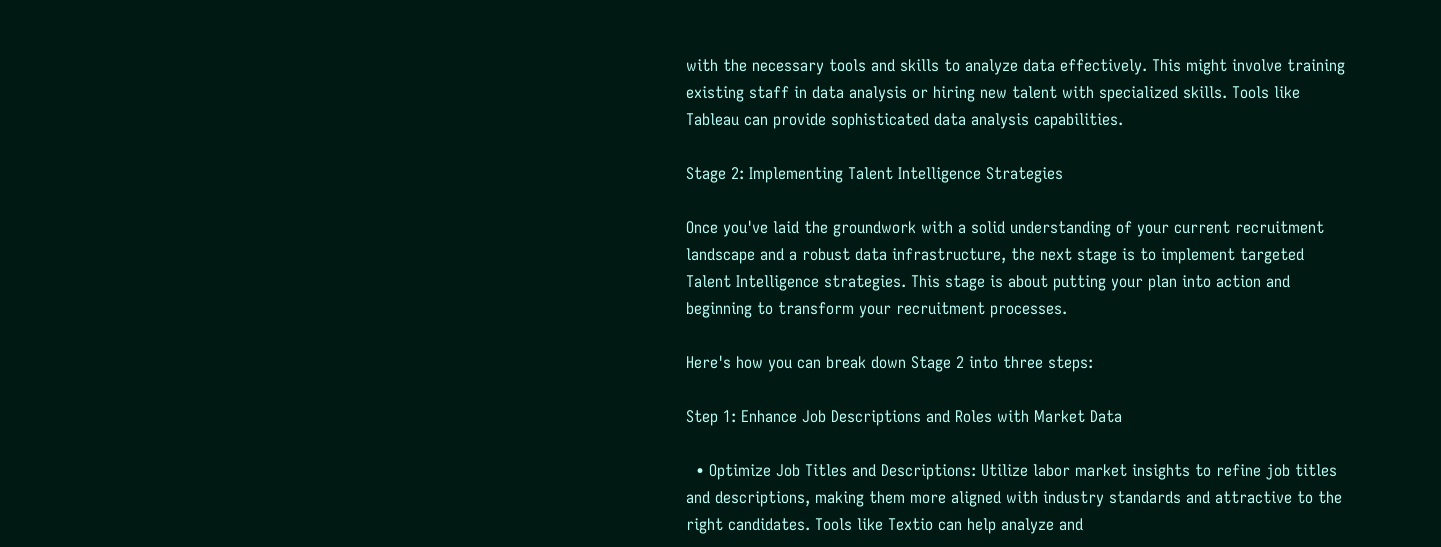with the necessary tools and skills to analyze data effectively. This might involve training existing staff in data analysis or hiring new talent with specialized skills. Tools like Tableau can provide sophisticated data analysis capabilities.

Stage 2: Implementing Talent Intelligence Strategies

Once you've laid the groundwork with a solid understanding of your current recruitment landscape and a robust data infrastructure, the next stage is to implement targeted Talent Intelligence strategies. This stage is about putting your plan into action and beginning to transform your recruitment processes.

Here's how you can break down Stage 2 into three steps:

Step 1: Enhance Job Descriptions and Roles with Market Data

  • Optimize Job Titles and Descriptions: Utilize labor market insights to refine job titles and descriptions, making them more aligned with industry standards and attractive to the right candidates. Tools like Textio can help analyze and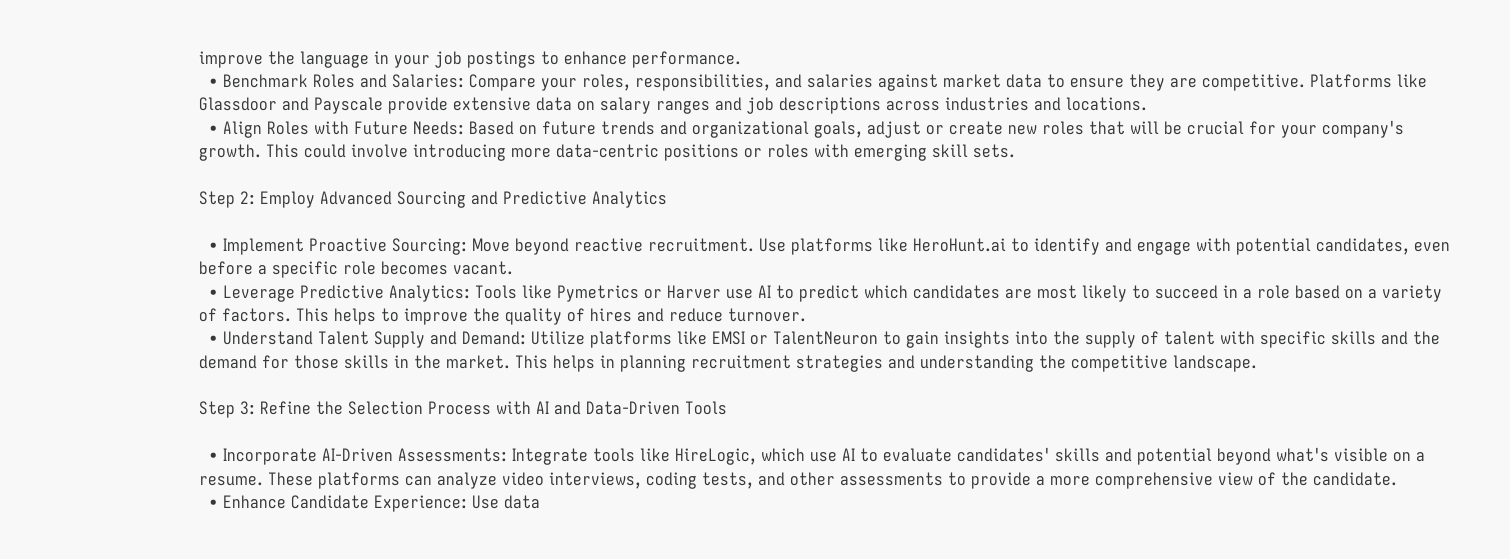improve the language in your job postings to enhance performance.
  • Benchmark Roles and Salaries: Compare your roles, responsibilities, and salaries against market data to ensure they are competitive. Platforms like Glassdoor and Payscale provide extensive data on salary ranges and job descriptions across industries and locations.
  • Align Roles with Future Needs: Based on future trends and organizational goals, adjust or create new roles that will be crucial for your company's growth. This could involve introducing more data-centric positions or roles with emerging skill sets.

Step 2: Employ Advanced Sourcing and Predictive Analytics

  • Implement Proactive Sourcing: Move beyond reactive recruitment. Use platforms like HeroHunt.ai to identify and engage with potential candidates, even before a specific role becomes vacant.
  • Leverage Predictive Analytics: Tools like Pymetrics or Harver use AI to predict which candidates are most likely to succeed in a role based on a variety of factors. This helps to improve the quality of hires and reduce turnover.
  • Understand Talent Supply and Demand: Utilize platforms like EMSI or TalentNeuron to gain insights into the supply of talent with specific skills and the demand for those skills in the market. This helps in planning recruitment strategies and understanding the competitive landscape.

Step 3: Refine the Selection Process with AI and Data-Driven Tools

  • Incorporate AI-Driven Assessments: Integrate tools like HireLogic, which use AI to evaluate candidates' skills and potential beyond what's visible on a resume. These platforms can analyze video interviews, coding tests, and other assessments to provide a more comprehensive view of the candidate.
  • Enhance Candidate Experience: Use data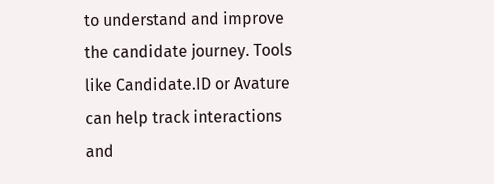to understand and improve the candidate journey. Tools like Candidate.ID or Avature can help track interactions and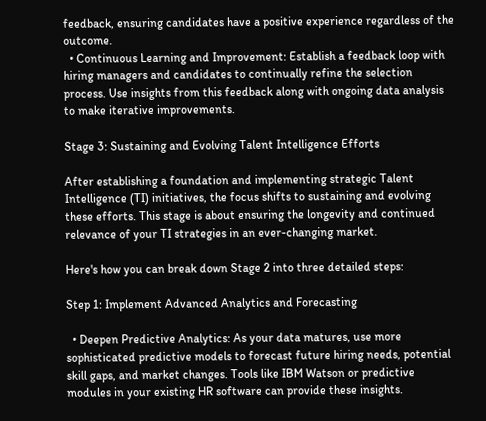feedback, ensuring candidates have a positive experience regardless of the outcome.
  • Continuous Learning and Improvement: Establish a feedback loop with hiring managers and candidates to continually refine the selection process. Use insights from this feedback along with ongoing data analysis to make iterative improvements.

Stage 3: Sustaining and Evolving Talent Intelligence Efforts

After establishing a foundation and implementing strategic Talent Intelligence (TI) initiatives, the focus shifts to sustaining and evolving these efforts. This stage is about ensuring the longevity and continued relevance of your TI strategies in an ever-changing market.

Here's how you can break down Stage 2 into three detailed steps:

Step 1: Implement Advanced Analytics and Forecasting

  • Deepen Predictive Analytics: As your data matures, use more sophisticated predictive models to forecast future hiring needs, potential skill gaps, and market changes. Tools like IBM Watson or predictive modules in your existing HR software can provide these insights.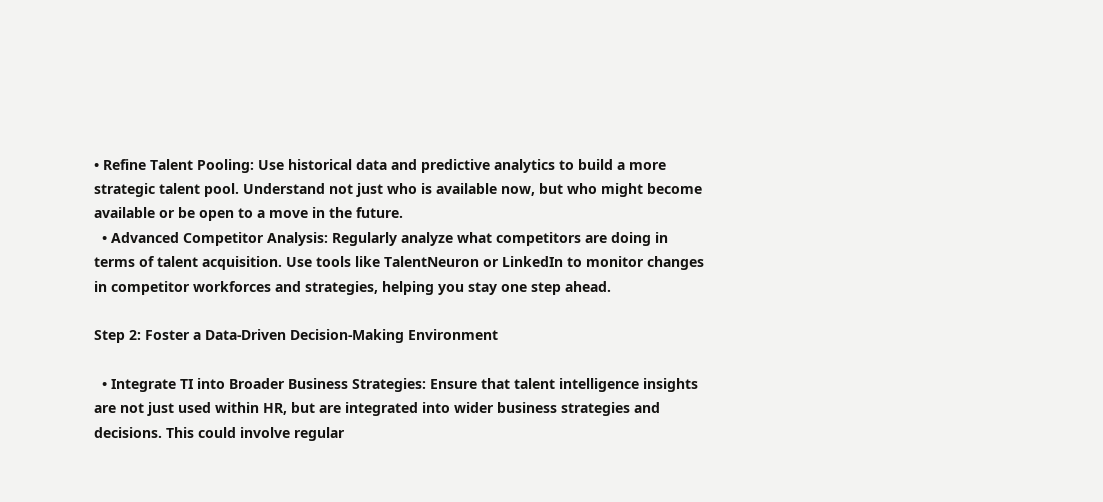• Refine Talent Pooling: Use historical data and predictive analytics to build a more strategic talent pool. Understand not just who is available now, but who might become available or be open to a move in the future.
  • Advanced Competitor Analysis: Regularly analyze what competitors are doing in terms of talent acquisition. Use tools like TalentNeuron or LinkedIn to monitor changes in competitor workforces and strategies, helping you stay one step ahead.

Step 2: Foster a Data-Driven Decision-Making Environment

  • Integrate TI into Broader Business Strategies: Ensure that talent intelligence insights are not just used within HR, but are integrated into wider business strategies and decisions. This could involve regular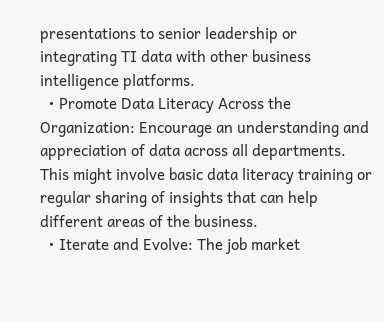presentations to senior leadership or integrating TI data with other business intelligence platforms.
  • Promote Data Literacy Across the Organization: Encourage an understanding and appreciation of data across all departments. This might involve basic data literacy training or regular sharing of insights that can help different areas of the business.
  • Iterate and Evolve: The job market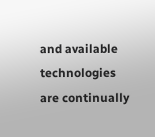and available technologies are continually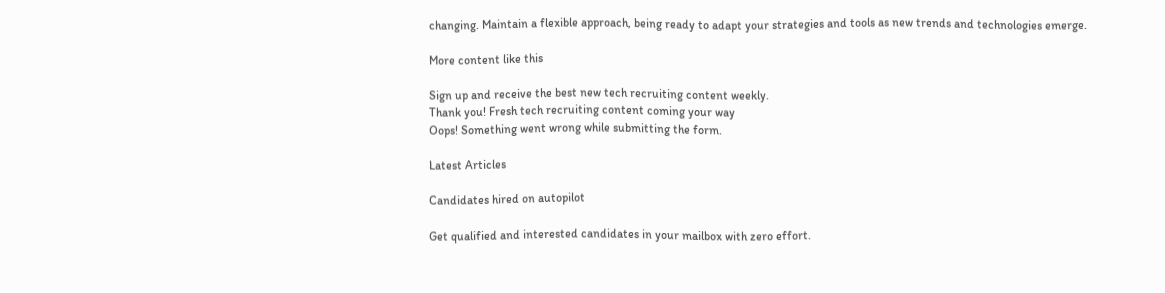changing. Maintain a flexible approach, being ready to adapt your strategies and tools as new trends and technologies emerge.

More content like this

Sign up and receive the best new tech recruiting content weekly.
Thank you! Fresh tech recruiting content coming your way
Oops! Something went wrong while submitting the form.

Latest Articles

Candidates hired on autopilot

Get qualified and interested candidates in your mailbox with zero effort.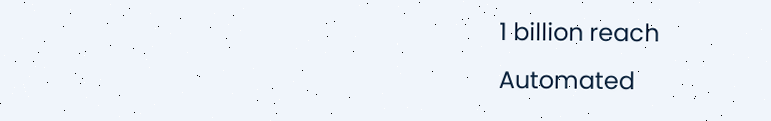1 billion reach
Automated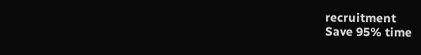recruitment
Save 95% time